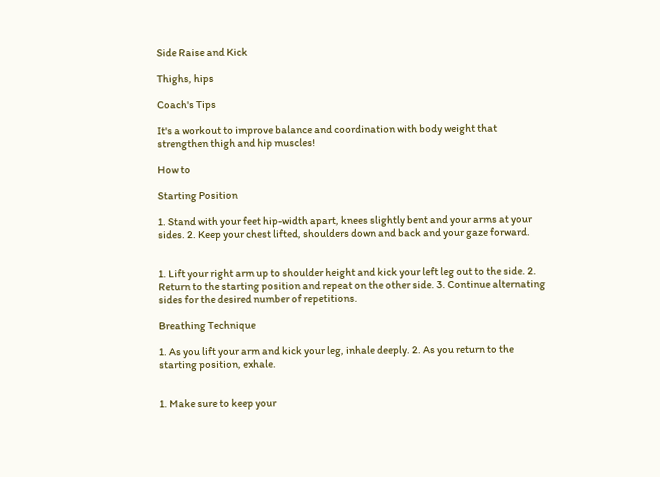Side Raise and Kick

Thighs, hips

Coach's Tips

It's a workout to improve balance and coordination with body weight that strengthen thigh and hip muscles!

How to

Starting Position

1. Stand with your feet hip-width apart, knees slightly bent and your arms at your sides. 2. Keep your chest lifted, shoulders down and back and your gaze forward.


1. Lift your right arm up to shoulder height and kick your left leg out to the side. 2. Return to the starting position and repeat on the other side. 3. Continue alternating sides for the desired number of repetitions.

Breathing Technique

1. As you lift your arm and kick your leg, inhale deeply. 2. As you return to the starting position, exhale.


1. Make sure to keep your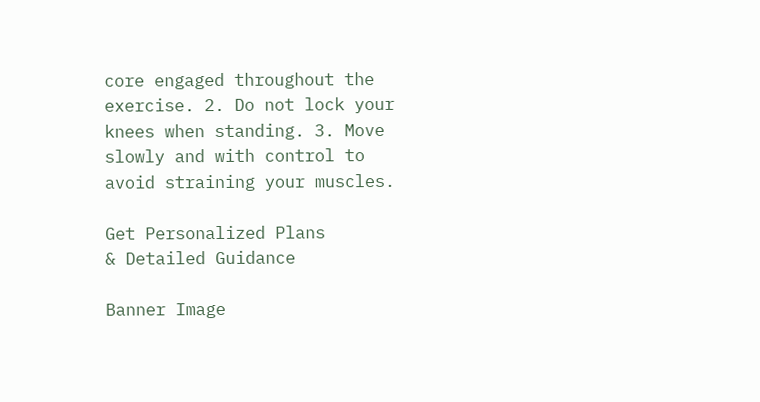core engaged throughout the exercise. 2. Do not lock your knees when standing. 3. Move slowly and with control to avoid straining your muscles.

Get Personalized Plans
& Detailed Guidance

Banner Image